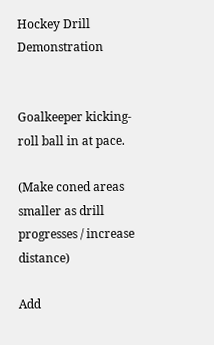Hockey Drill Demonstration


Goalkeeper kicking- roll ball in at pace.

(Make coned areas smaller as drill progresses / increase distance)

Add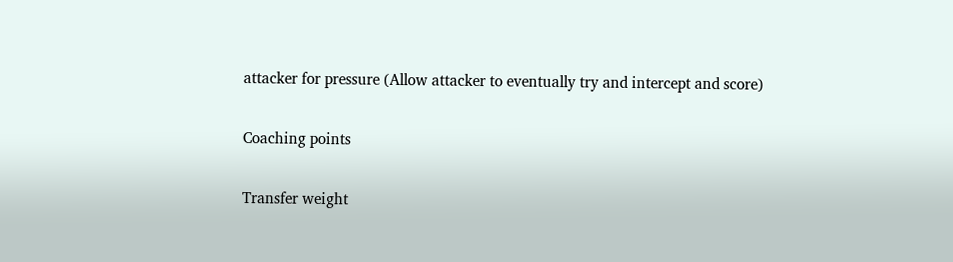attacker for pressure (Allow attacker to eventually try and intercept and score)

Coaching points

Transfer weight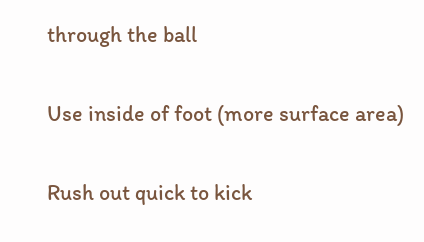through the ball

Use inside of foot (more surface area)

Rush out quick to kick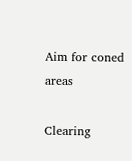Aim for coned areas

Clearing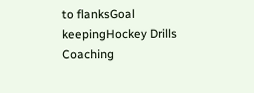to flanksGoal keepingHockey Drills Coaching